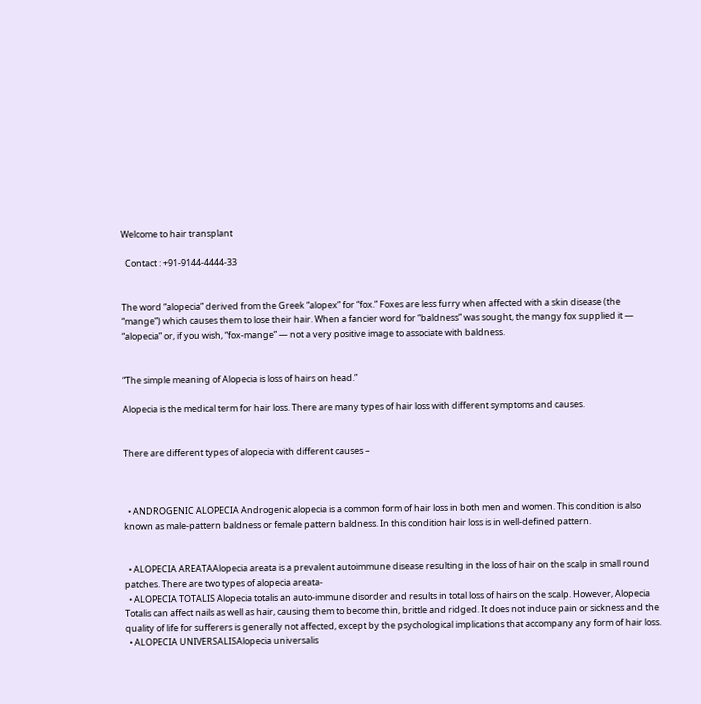Welcome to hair transplant

  Contact : +91-9144-4444-33


The word “alopecia” derived from the Greek “alopex” for “fox.” Foxes are less furry when affected with a skin disease (the “mange”) which causes them to lose their hair. When a fancier word for “baldness” was sought, the mangy fox supplied it — “alopecia” or, if you wish, “fox-mange” — not a very positive image to associate with baldness.


“The simple meaning of Alopecia is loss of hairs on head.”

Alopecia is the medical term for hair loss. There are many types of hair loss with different symptoms and causes.


There are different types of alopecia with different causes –



  • ANDROGENIC ALOPECIA Androgenic alopecia is a common form of hair loss in both men and women. This condition is also known as male-pattern baldness or female pattern baldness. In this condition hair loss is in well-defined pattern.


  • ALOPECIA AREATAAlopecia areata is a prevalent autoimmune disease resulting in the loss of hair on the scalp in small round patches. There are two types of alopecia areata-
  • ALOPECIA TOTALIS Alopecia totalis an auto-immune disorder and results in total loss of hairs on the scalp. However, Alopecia Totalis can affect nails as well as hair, causing them to become thin, brittle and ridged. It does not induce pain or sickness and the quality of life for sufferers is generally not affected, except by the psychological implications that accompany any form of hair loss.
  • ALOPECIA UNIVERSALISAlopecia universalis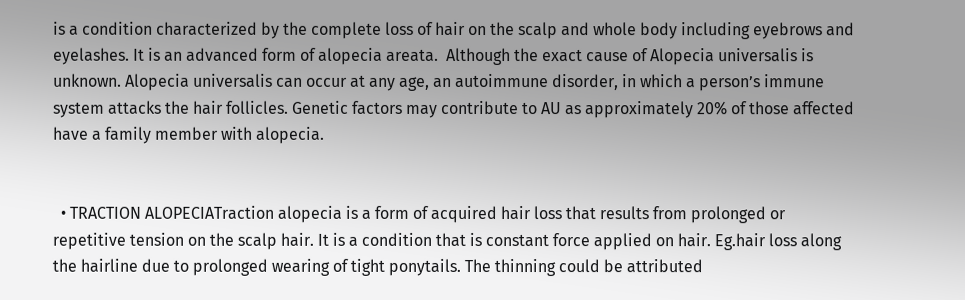is a condition characterized by the complete loss of hair on the scalp and whole body including eyebrows and eyelashes. It is an advanced form of alopecia areata.  Although the exact cause of Alopecia universalis is unknown. Alopecia universalis can occur at any age, an autoimmune disorder, in which a person’s immune system attacks the hair follicles. Genetic factors may contribute to AU as approximately 20% of those affected have a family member with alopecia.


  • TRACTION ALOPECIATraction alopecia is a form of acquired hair loss that results from prolonged or repetitive tension on the scalp hair. It is a condition that is constant force applied on hair. Eg.hair loss along the hairline due to prolonged wearing of tight ponytails. The thinning could be attributed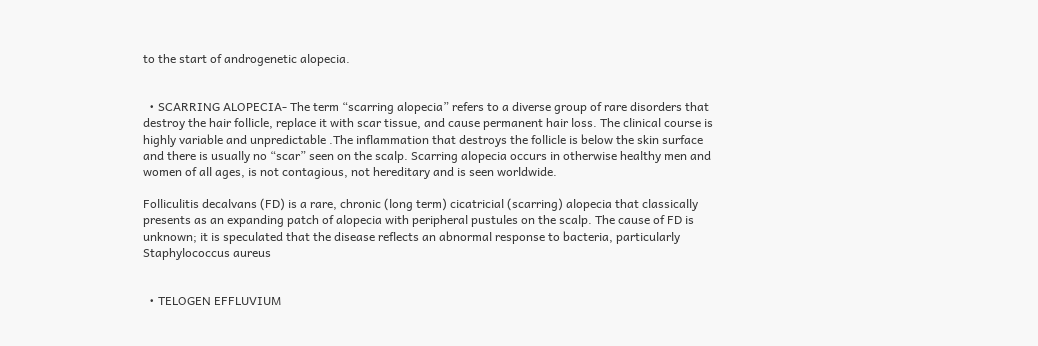to the start of androgenetic alopecia.


  • SCARRING ALOPECIA- The term “scarring alopecia” refers to a diverse group of rare disorders that destroy the hair follicle, replace it with scar tissue, and cause permanent hair loss. The clinical course is highly variable and unpredictable .The inflammation that destroys the follicle is below the skin surface and there is usually no “scar” seen on the scalp. Scarring alopecia occurs in otherwise healthy men and women of all ages, is not contagious, not hereditary and is seen worldwide.

Folliculitis decalvans (FD) is a rare, chronic (long term) cicatricial (scarring) alopecia that classically presents as an expanding patch of alopecia with peripheral pustules on the scalp. The cause of FD is unknown; it is speculated that the disease reflects an abnormal response to bacteria, particularly Staphylococcus aureus


  • TELOGEN EFFLUVIUM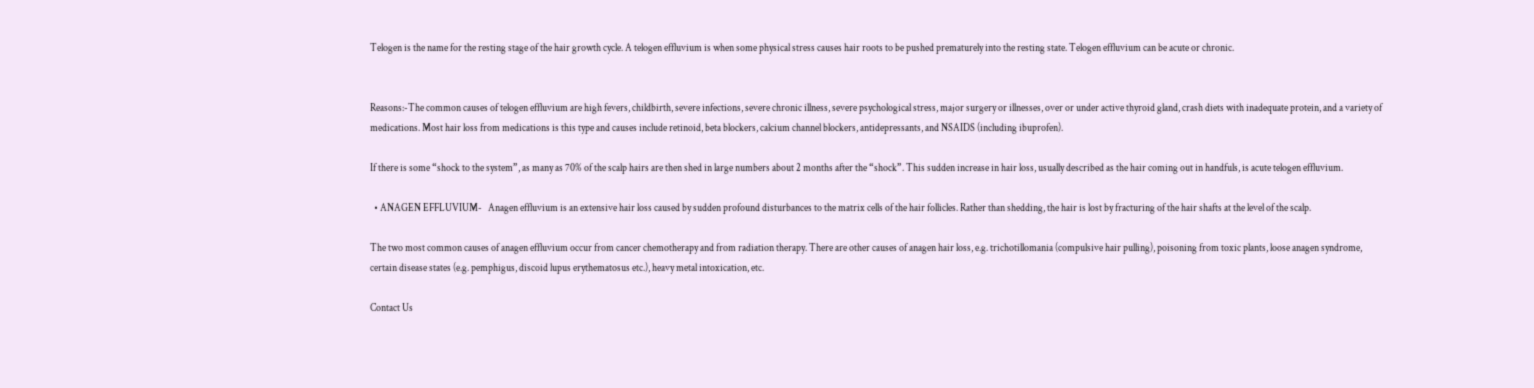Telogen is the name for the resting stage of the hair growth cycle. A telogen effluvium is when some physical stress causes hair roots to be pushed prematurely into the resting state. Telogen effluvium can be acute or chronic.


Reasons:-The common causes of telogen effluvium are high fevers, childbirth, severe infections, severe chronic illness, severe psychological stress, major surgery or illnesses, over or under active thyroid gland, crash diets with inadequate protein, and a variety of medications. Most hair loss from medications is this type and causes include retinoid, beta blockers, calcium channel blockers, antidepressants, and NSAIDS (including ibuprofen).

If there is some “shock to the system”, as many as 70% of the scalp hairs are then shed in large numbers about 2 months after the “shock”. This sudden increase in hair loss, usually described as the hair coming out in handfuls, is acute telogen effluvium.

  • ANAGEN EFFLUVIUM-   Anagen effluvium is an extensive hair loss caused by sudden profound disturbances to the matrix cells of the hair follicles. Rather than shedding, the hair is lost by fracturing of the hair shafts at the level of the scalp.

The two most common causes of anagen effluvium occur from cancer chemotherapy and from radiation therapy. There are other causes of anagen hair loss, e.g. trichotillomania (compulsive hair pulling), poisoning from toxic plants, loose anagen syndrome, certain disease states (e.g. pemphigus, discoid lupus erythematosus etc.), heavy metal intoxication, etc.

Contact Us